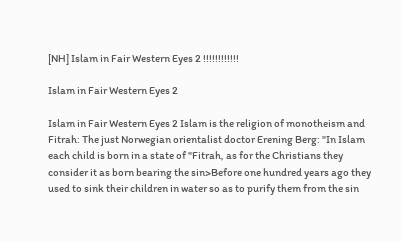[NH] Islam in Fair Western Eyes 2 !!!!!!!!!!!!

Islam in Fair Western Eyes 2

Islam in Fair Western Eyes 2 Islam is the religion of monotheism and
Fitrah: The just Norwegian orientalist doctor Erening Berg: "In Islam
each child is born in a state of "Fitrah, as for the Christians they
consider it as born bearing the sin>Before one hundred years ago they
used to sink their children in water so as to purify them from the sin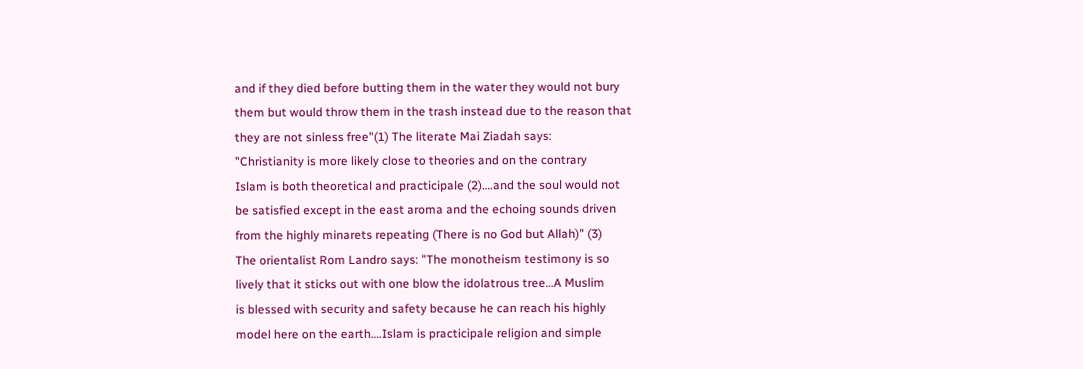and if they died before butting them in the water they would not bury
them but would throw them in the trash instead due to the reason that
they are not sinless free"(1) The literate Mai Ziadah says:
"Christianity is more likely close to theories and on the contrary
Islam is both theoretical and practicipale (2)….and the soul would not
be satisfied except in the east aroma and the echoing sounds driven
from the highly minarets repeating (There is no God but Allah)" (3)
The orientalist Rom Landro says: "The monotheism testimony is so
lively that it sticks out with one blow the idolatrous tree…A Muslim
is blessed with security and safety because he can reach his highly
model here on the earth….Islam is practicipale religion and simple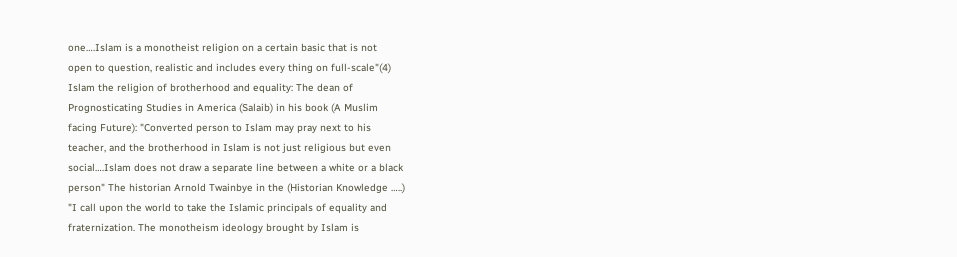one….Islam is a monotheist religion on a certain basic that is not
open to question, realistic and includes every thing on full-scale"(4)
Islam the religion of brotherhood and equality: The dean of
Prognosticating Studies in America (Salaib) in his book (A Muslim
facing Future): "Converted person to Islam may pray next to his
teacher, and the brotherhood in Islam is not just religious but even
social….Islam does not draw a separate line between a white or a black
person" The historian Arnold Twainbye in the (Historian Knowledge …..)
"I call upon the world to take the Islamic principals of equality and
fraternization. The monotheism ideology brought by Islam is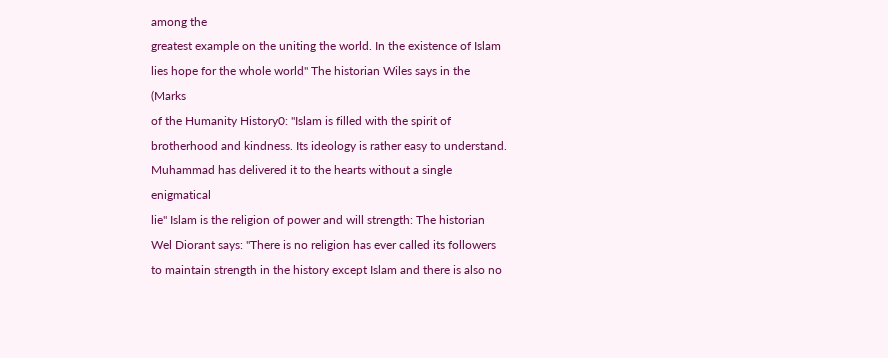among the
greatest example on the uniting the world. In the existence of Islam
lies hope for the whole world" The historian Wiles says in the (Marks
of the Humanity History0: "Islam is filled with the spirit of
brotherhood and kindness. Its ideology is rather easy to understand.
Muhammad has delivered it to the hearts without a single enigmatical
lie" Islam is the religion of power and will strength: The historian
Wel Diorant says: "There is no religion has ever called its followers
to maintain strength in the history except Islam and there is also no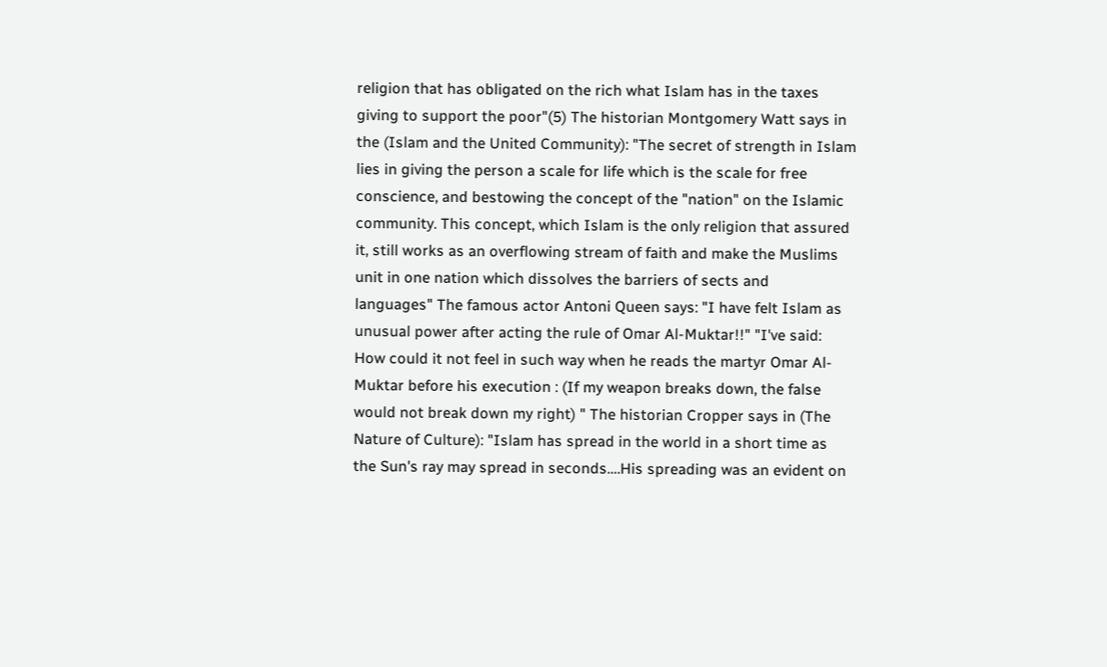religion that has obligated on the rich what Islam has in the taxes
giving to support the poor"(5) The historian Montgomery Watt says in
the (Islam and the United Community): "The secret of strength in Islam
lies in giving the person a scale for life which is the scale for free
conscience, and bestowing the concept of the "nation" on the Islamic
community. This concept, which Islam is the only religion that assured
it, still works as an overflowing stream of faith and make the Muslims
unit in one nation which dissolves the barriers of sects and
languages" The famous actor Antoni Queen says: "I have felt Islam as
unusual power after acting the rule of Omar Al-Muktar!!" "I've said:
How could it not feel in such way when he reads the martyr Omar Al-
Muktar before his execution : (If my weapon breaks down, the false
would not break down my right) " The historian Cropper says in (The
Nature of Culture): "Islam has spread in the world in a short time as
the Sun's ray may spread in seconds….His spreading was an evident on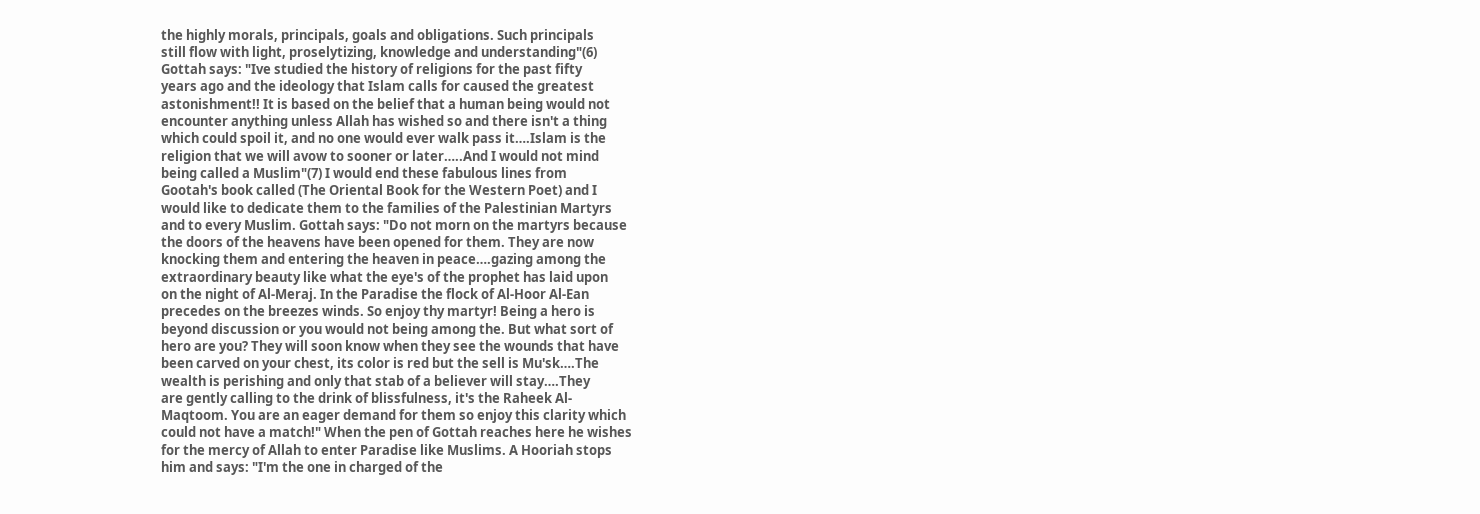the highly morals, principals, goals and obligations. Such principals
still flow with light, proselytizing, knowledge and understanding"(6)
Gottah says: "Ive studied the history of religions for the past fifty
years ago and the ideology that Islam calls for caused the greatest
astonishment!! It is based on the belief that a human being would not
encounter anything unless Allah has wished so and there isn't a thing
which could spoil it, and no one would ever walk pass it….Islam is the
religion that we will avow to sooner or later…..And I would not mind
being called a Muslim"(7) I would end these fabulous lines from
Gootah's book called (The Oriental Book for the Western Poet) and I
would like to dedicate them to the families of the Palestinian Martyrs
and to every Muslim. Gottah says: "Do not morn on the martyrs because
the doors of the heavens have been opened for them. They are now
knocking them and entering the heaven in peace….gazing among the
extraordinary beauty like what the eye's of the prophet has laid upon
on the night of Al-Meraj. In the Paradise the flock of Al-Hoor Al-Ean
precedes on the breezes winds. So enjoy thy martyr! Being a hero is
beyond discussion or you would not being among the. But what sort of
hero are you? They will soon know when they see the wounds that have
been carved on your chest, its color is red but the sell is Mu'sk….The
wealth is perishing and only that stab of a believer will stay….They
are gently calling to the drink of blissfulness, it's the Raheek Al-
Maqtoom. You are an eager demand for them so enjoy this clarity which
could not have a match!" When the pen of Gottah reaches here he wishes
for the mercy of Allah to enter Paradise like Muslims. A Hooriah stops
him and says: "I'm the one in charged of the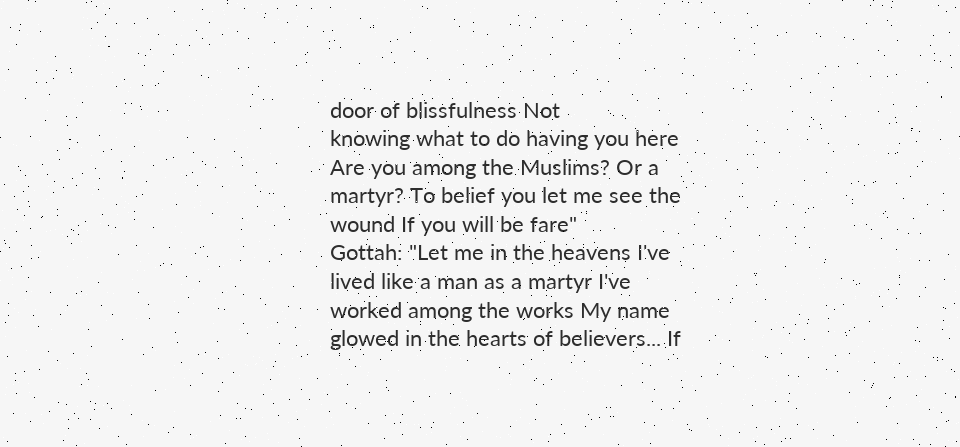door of blissfulness Not
knowing what to do having you here Are you among the Muslims? Or a
martyr? To belief you let me see the wound If you will be fare"
Gottah: "Let me in the heavens I've lived like a man as a martyr I've
worked among the works My name glowed in the hearts of believers... If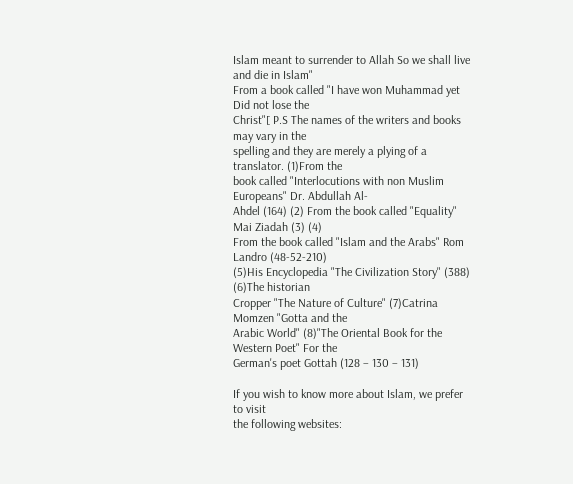Islam meant to surrender to Allah So we shall live and die in Islam"
From a book called "I have won Muhammad yet Did not lose the
Christ"[ P.S The names of the writers and books may vary in the
spelling and they are merely a plying of a translator. (1)From the
book called "Interlocutions with non Muslim Europeans" Dr. Abdullah Al-
Ahdel (164) (2) From the book called "Equality" Mai Ziadah (3) (4)
From the book called "Islam and the Arabs" Rom Landro (48-52-210)
(5)His Encyclopedia "The Civilization Story" (388) (6)The historian
Cropper "The Nature of Culture" (7)Catrina Momzen "Gotta and the
Arabic World" (8)"The Oriental Book for the Western Poet" For the
German's poet Gottah (128 – 130 – 131)

If you wish to know more about Islam, we prefer to visit
the following websites: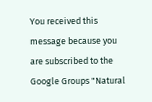You received this message because you are subscribed to the Google Groups "Natural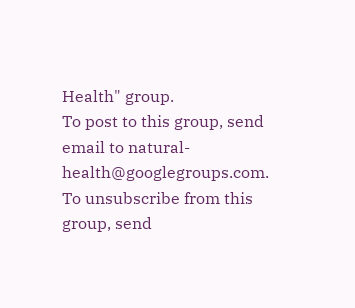Health" group.
To post to this group, send email to natural-health@googlegroups.com.
To unsubscribe from this group, send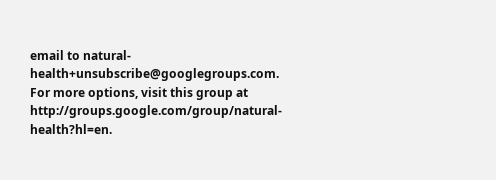email to natural-health+unsubscribe@googlegroups.com.
For more options, visit this group at http://groups.google.com/group/natural-health?hl=en.